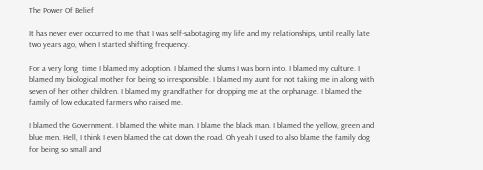The Power Of Belief

It has never ever occurred to me that I was self-sabotaging my life and my relationships, until really late two years ago, when I started shifting frequency.

For a very long  time I blamed my adoption. I blamed the slums I was born into. I blamed my culture. I blamed my biological mother for being so irresponsible. I blamed my aunt for not taking me in along with seven of her other children. I blamed my grandfather for dropping me at the orphanage. I blamed the family of low educated farmers who raised me.

I blamed the Government. I blamed the white man. I blame the black man. I blamed the yellow, green and blue men. Hell, I think I even blamed the cat down the road. Oh yeah I used to also blame the family dog for being so small and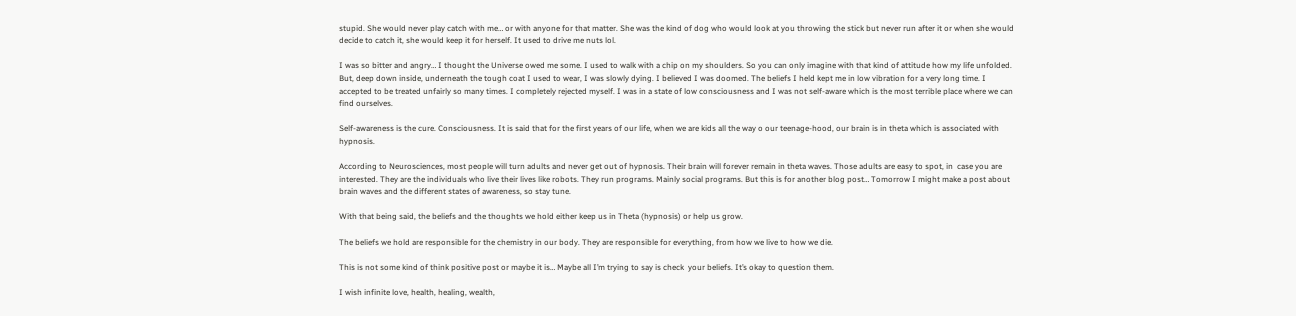stupid. She would never play catch with me… or with anyone for that matter. She was the kind of dog who would look at you throwing the stick but never run after it or when she would decide to catch it, she would keep it for herself. It used to drive me nuts lol.

I was so bitter and angry… I thought the Universe owed me some. I used to walk with a chip on my shoulders. So you can only imagine with that kind of attitude how my life unfolded. But, deep down inside, underneath the tough coat I used to wear, I was slowly dying. I believed I was doomed. The beliefs I held kept me in low vibration for a very long time. I  accepted to be treated unfairly so many times. I completely rejected myself. I was in a state of low consciousness and I was not self-aware which is the most terrible place where we can find ourselves.

Self-awareness is the cure. Consciousness. It is said that for the first years of our life, when we are kids all the way o our teenage-hood, our brain is in theta which is associated with hypnosis.

According to Neurosciences, most people will turn adults and never get out of hypnosis. Their brain will forever remain in theta waves. Those adults are easy to spot, in  case you are interested. They are the individuals who live their lives like robots. They run programs. Mainly social programs. But this is for another blog post… Tomorrow I might make a post about brain waves and the different states of awareness, so stay tune.

With that being said, the beliefs and the thoughts we hold either keep us in Theta (hypnosis) or help us grow.

The beliefs we hold are responsible for the chemistry in our body. They are responsible for everything, from how we live to how we die.

This is not some kind of think positive post or maybe it is… Maybe all I’m trying to say is check  your beliefs. It’s okay to question them.

I wish infinite love, health, healing, wealth,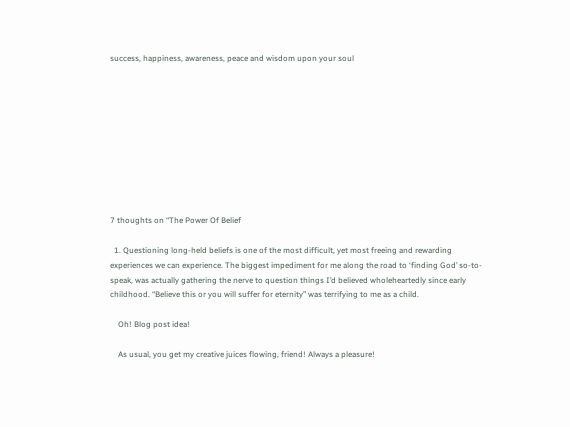success, happiness, awareness, peace and wisdom upon your soul










7 thoughts on “The Power Of Belief

  1. Questioning long-held beliefs is one of the most difficult, yet most freeing and rewarding experiences we can experience. The biggest impediment for me along the road to ‘finding God’ so-to-speak, was actually gathering the nerve to question things I’d believed wholeheartedly since early childhood. “Believe this or you will suffer for eternity” was terrifying to me as a child.

    Oh! Blog post idea!

    As usual, you get my creative juices flowing, friend! Always a pleasure!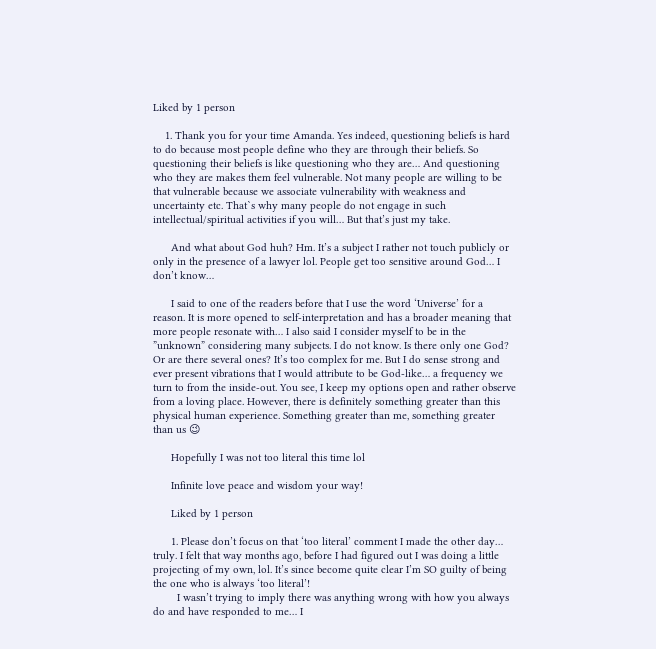Liked by 1 person

    1. Thank you for your time Amanda. Yes indeed, questioning beliefs is hard to do because most people define who they are through their beliefs. So questioning their beliefs is like questioning who they are… And questioning who they are makes them feel vulnerable. Not many people are willing to be that vulnerable because we associate vulnerability with weakness and uncertainty etc. That`s why many people do not engage in such intellectual/spiritual activities if you will… But that’s just my take.

      And what about God huh? Hm. It’s a subject I rather not touch publicly or only in the presence of a lawyer lol. People get too sensitive around God… I don’t know…

      I said to one of the readers before that I use the word ‘Universe’ for a reason. It is more opened to self-interpretation and has a broader meaning that more people resonate with… I also said I consider myself to be in the ”unknown” considering many subjects. I do not know. Is there only one God? Or are there several ones? It’s too complex for me. But I do sense strong and ever present vibrations that I would attribute to be God-like… a frequency we turn to from the inside-out. You see, I keep my options open and rather observe from a loving place. However, there is definitely something greater than this physical human experience. Something greater than me, something greater than us 😉

      Hopefully I was not too literal this time lol

      Infinite love peace and wisdom your way!

      Liked by 1 person

      1. Please don’t focus on that ‘too literal’ comment I made the other day… truly. I felt that way months ago, before I had figured out I was doing a little projecting of my own, lol. It’s since become quite clear I’m SO guilty of being the one who is always ‘too literal’!
        I wasn’t trying to imply there was anything wrong with how you always do and have responded to me… I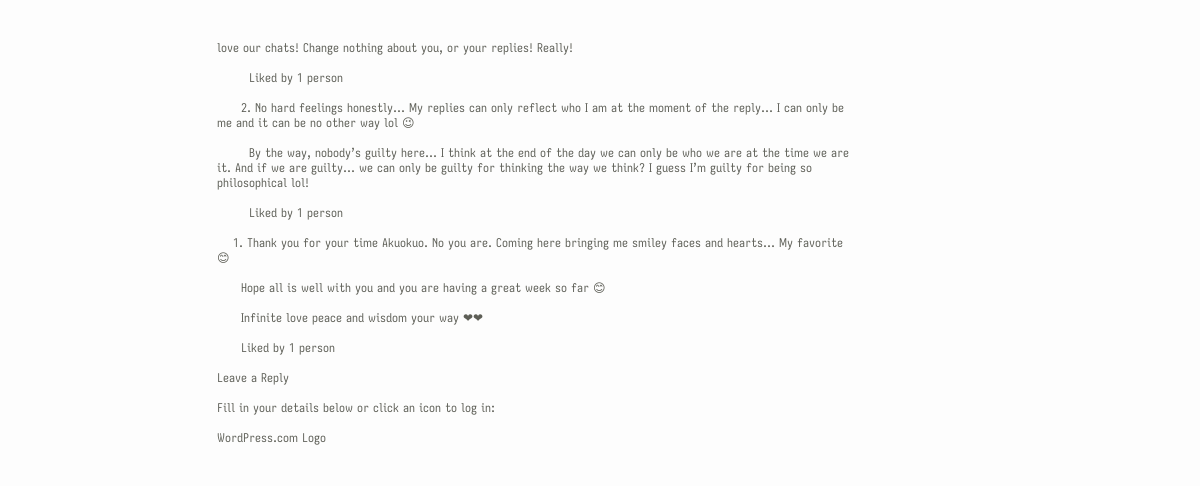love our chats! Change nothing about you, or your replies! Really!

        Liked by 1 person

      2. No hard feelings honestly… My replies can only reflect who I am at the moment of the reply… I can only be me and it can be no other way lol 😉

        By the way, nobody’s guilty here… I think at the end of the day we can only be who we are at the time we are it. And if we are guilty… we can only be guilty for thinking the way we think? I guess I’m guilty for being so philosophical lol!

        Liked by 1 person

    1. Thank you for your time Akuokuo. No you are. Coming here bringing me smiley faces and hearts… My favorite 😊

      Hope all is well with you and you are having a great week so far 😊

      Infinite love peace and wisdom your way ❤❤

      Liked by 1 person

Leave a Reply

Fill in your details below or click an icon to log in:

WordPress.com Logo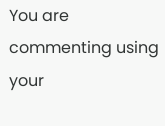You are commenting using your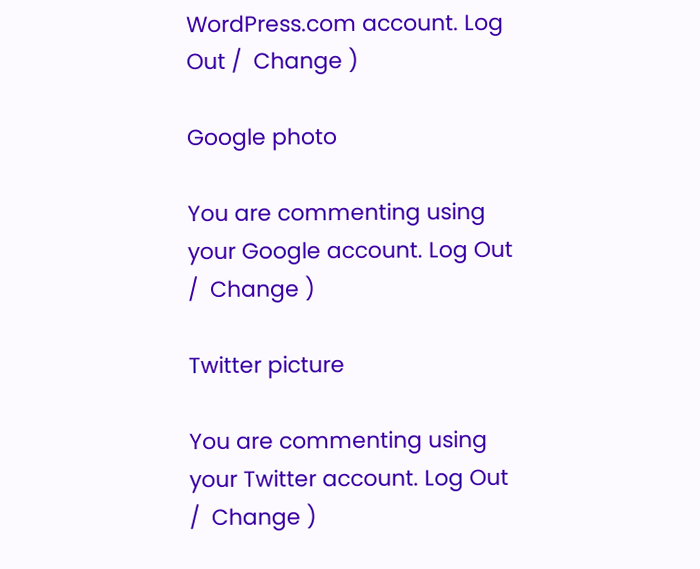WordPress.com account. Log Out /  Change )

Google photo

You are commenting using your Google account. Log Out /  Change )

Twitter picture

You are commenting using your Twitter account. Log Out /  Change )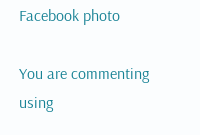Facebook photo

You are commenting using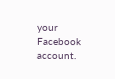your Facebook account.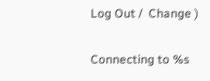Log Out /  Change )

Connecting to %s